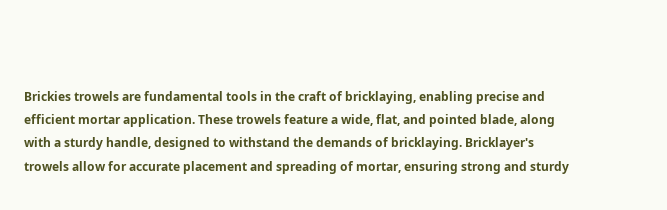Brickies trowels are fundamental tools in the craft of bricklaying, enabling precise and efficient mortar application. These trowels feature a wide, flat, and pointed blade, along with a sturdy handle, designed to withstand the demands of bricklaying. Bricklayer's trowels allow for accurate placement and spreading of mortar, ensuring strong and sturdy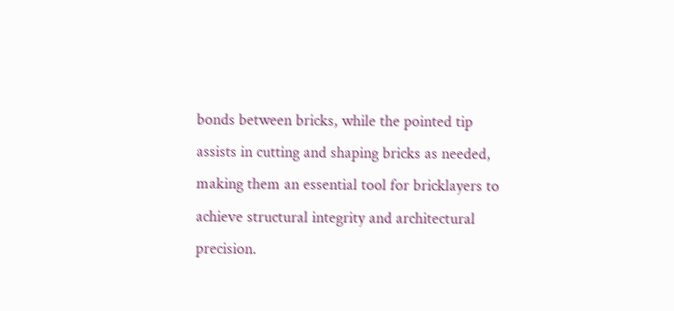bonds between bricks, while the pointed tip assists in cutting and shaping bricks as needed, making them an essential tool for bricklayers to achieve structural integrity and architectural precision.